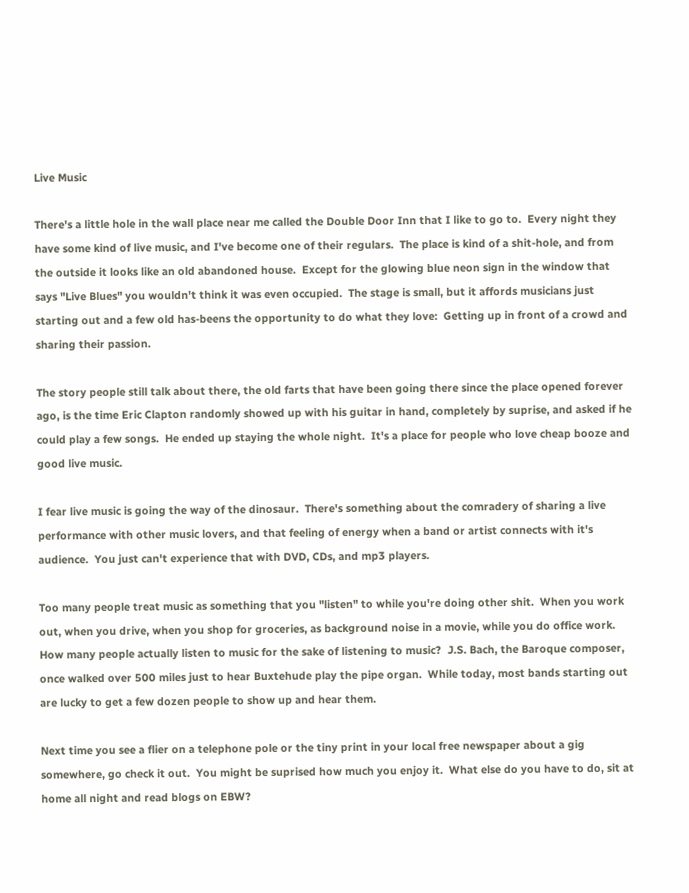Live Music

There's a little hole in the wall place near me called the Double Door Inn that I like to go to.  Every night they have some kind of live music, and I've become one of their regulars.  The place is kind of a shit-hole, and from the outside it looks like an old abandoned house.  Except for the glowing blue neon sign in the window that says "Live Blues" you wouldn't think it was even occupied.  The stage is small, but it affords musicians just starting out and a few old has-beens the opportunity to do what they love:  Getting up in front of a crowd and sharing their passion.

The story people still talk about there, the old farts that have been going there since the place opened forever ago, is the time Eric Clapton randomly showed up with his guitar in hand, completely by suprise, and asked if he could play a few songs.  He ended up staying the whole night.  It's a place for people who love cheap booze and good live music.

I fear live music is going the way of the dinosaur.  There's something about the comradery of sharing a live performance with other music lovers, and that feeling of energy when a band or artist connects with it's audience.  You just can't experience that with DVD, CDs, and mp3 players.

Too many people treat music as something that you "listen" to while you're doing other shit.  When you work out, when you drive, when you shop for groceries, as background noise in a movie, while you do office work.  How many people actually listen to music for the sake of listening to music?  J.S. Bach, the Baroque composer, once walked over 500 miles just to hear Buxtehude play the pipe organ.  While today, most bands starting out are lucky to get a few dozen people to show up and hear them.

Next time you see a flier on a telephone pole or the tiny print in your local free newspaper about a gig somewhere, go check it out.  You might be suprised how much you enjoy it.  What else do you have to do, sit at home all night and read blogs on EBW?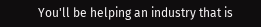You'll be helping an industry that is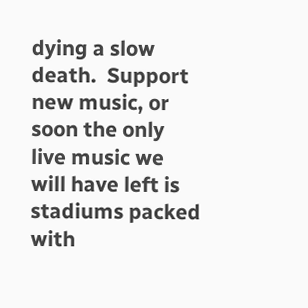dying a slow death.  Support new music, or soon the only live music we will have left is stadiums packed with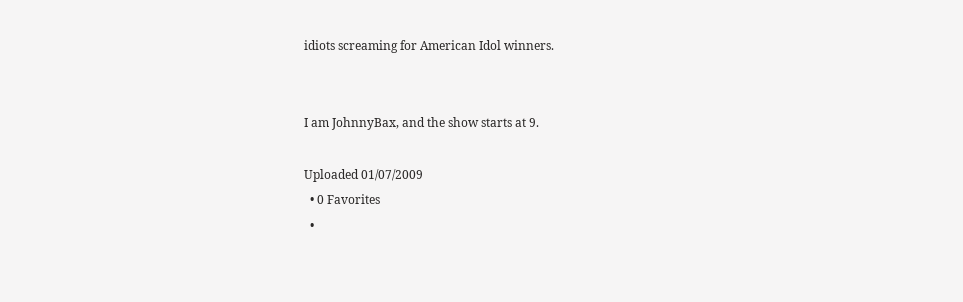idiots screaming for American Idol winners.


I am JohnnyBax, and the show starts at 9.

Uploaded 01/07/2009
  • 0 Favorites
  •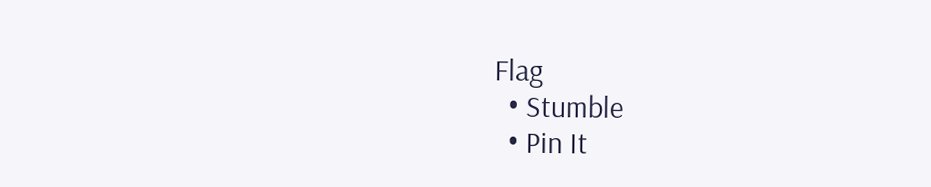Flag
  • Stumble
  • Pin It